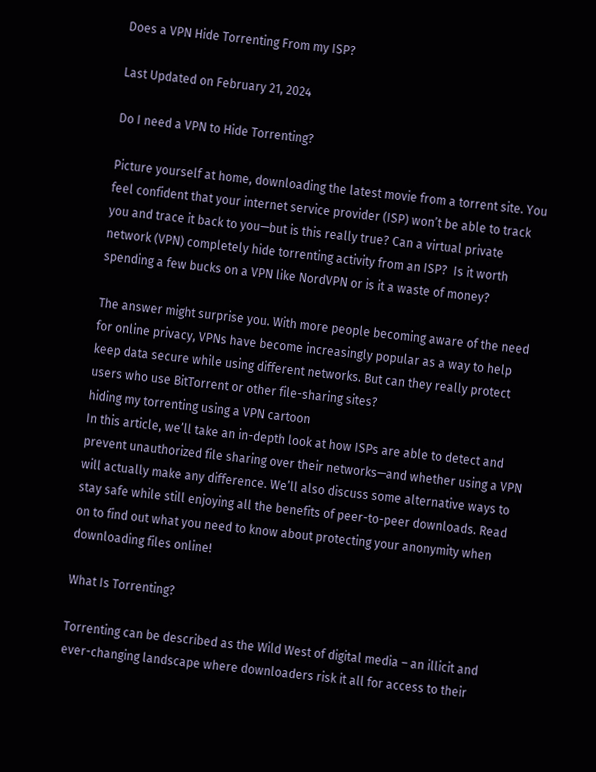Does a VPN Hide Torrenting From my ISP?

Last Updated on February 21, 2024

Do I need a VPN to Hide Torrenting?

Picture yourself at home, downloading the latest movie from a torrent site. You feel confident that your internet service provider (ISP) won’t be able to track you and trace it back to you—but is this really true? Can a virtual private network (VPN) completely hide torrenting activity from an ISP?  Is it worth spending a few bucks on a VPN like NordVPN or is it a waste of money?

The answer might surprise you. With more people becoming aware of the need for online privacy, VPNs have become increasingly popular as a way to help keep data secure while using different networks. But can they really protect users who use BitTorrent or other file-sharing sites?
hiding my torrenting using a VPN cartoon
In this article, we’ll take an in-depth look at how ISPs are able to detect and prevent unauthorized file sharing over their networks—and whether using a VPN will actually make any difference. We’ll also discuss some alternative ways to stay safe while still enjoying all the benefits of peer-to-peer downloads. Read on to find out what you need to know about protecting your anonymity when downloading files online!

What Is Torrenting?

Torrenting can be described as the Wild West of digital media – an illicit and ever-changing landscape where downloaders risk it all for access to their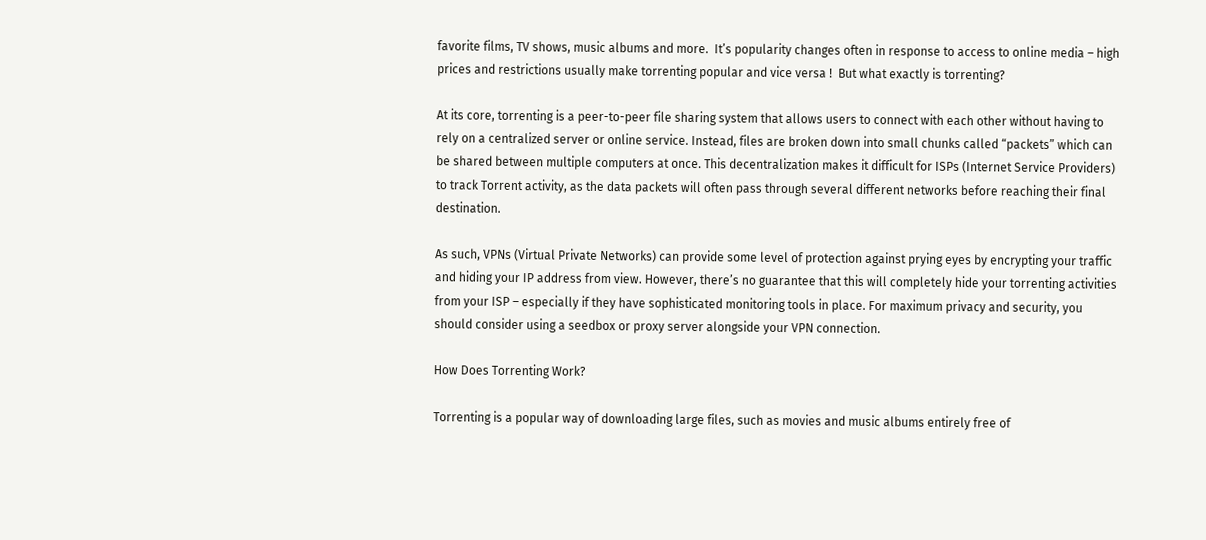favorite films, TV shows, music albums and more.  It’s popularity changes often in response to access to online media – high prices and restrictions usually make torrenting popular and vice versa !  But what exactly is torrenting?

At its core, torrenting is a peer-to-peer file sharing system that allows users to connect with each other without having to rely on a centralized server or online service. Instead, files are broken down into small chunks called “packets” which can be shared between multiple computers at once. This decentralization makes it difficult for ISPs (Internet Service Providers) to track Torrent activity, as the data packets will often pass through several different networks before reaching their final destination.

As such, VPNs (Virtual Private Networks) can provide some level of protection against prying eyes by encrypting your traffic and hiding your IP address from view. However, there’s no guarantee that this will completely hide your torrenting activities from your ISP – especially if they have sophisticated monitoring tools in place. For maximum privacy and security, you should consider using a seedbox or proxy server alongside your VPN connection.

How Does Torrenting Work?

Torrenting is a popular way of downloading large files, such as movies and music albums entirely free of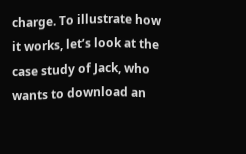charge. To illustrate how it works, let’s look at the case study of Jack, who wants to download an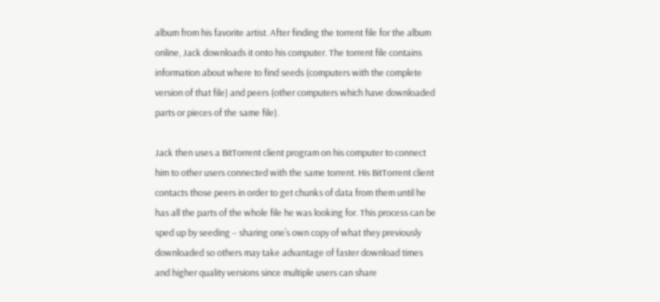album from his favorite artist. After finding the torrent file for the album online, Jack downloads it onto his computer. The torrent file contains information about where to find seeds (computers with the complete version of that file) and peers (other computers which have downloaded parts or pieces of the same file).

Jack then uses a BitTorrent client program on his computer to connect him to other users connected with the same torrent. His BitTorrent client contacts those peers in order to get chunks of data from them until he has all the parts of the whole file he was looking for. This process can be sped up by seeding – sharing one’s own copy of what they previously downloaded so others may take advantage of faster download times and higher quality versions since multiple users can share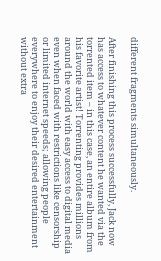different fragments simultaneously.

After finishing this process successfully, Jack now has access to whatever content he wanted via the torrented item – in this case, an entire album from his favorite artist! Torrenting provides millions around the world with easy access to digital media even when faced with restrictions like censorship or limited internet speeds; allowing people everywhere to enjoy their desired entertainment without extra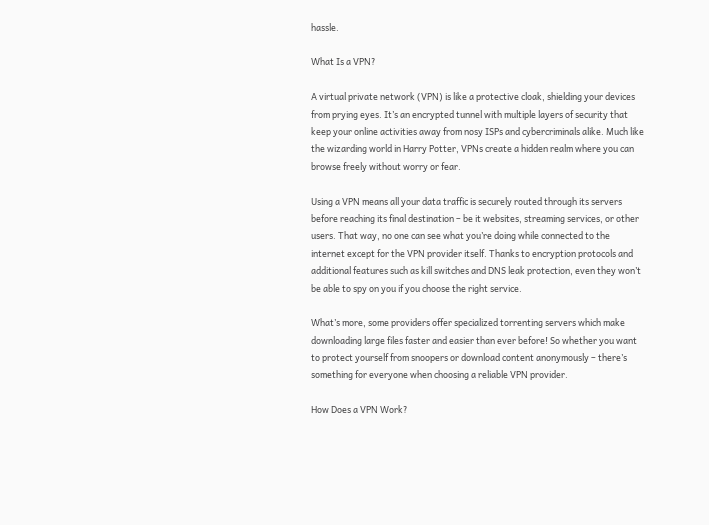hassle.

What Is a VPN?

A virtual private network (VPN) is like a protective cloak, shielding your devices from prying eyes. It’s an encrypted tunnel with multiple layers of security that keep your online activities away from nosy ISPs and cybercriminals alike. Much like the wizarding world in Harry Potter, VPNs create a hidden realm where you can browse freely without worry or fear.

Using a VPN means all your data traffic is securely routed through its servers before reaching its final destination – be it websites, streaming services, or other users. That way, no one can see what you’re doing while connected to the internet except for the VPN provider itself. Thanks to encryption protocols and additional features such as kill switches and DNS leak protection, even they won’t be able to spy on you if you choose the right service.

What’s more, some providers offer specialized torrenting servers which make downloading large files faster and easier than ever before! So whether you want to protect yourself from snoopers or download content anonymously – there’s something for everyone when choosing a reliable VPN provider.

How Does a VPN Work?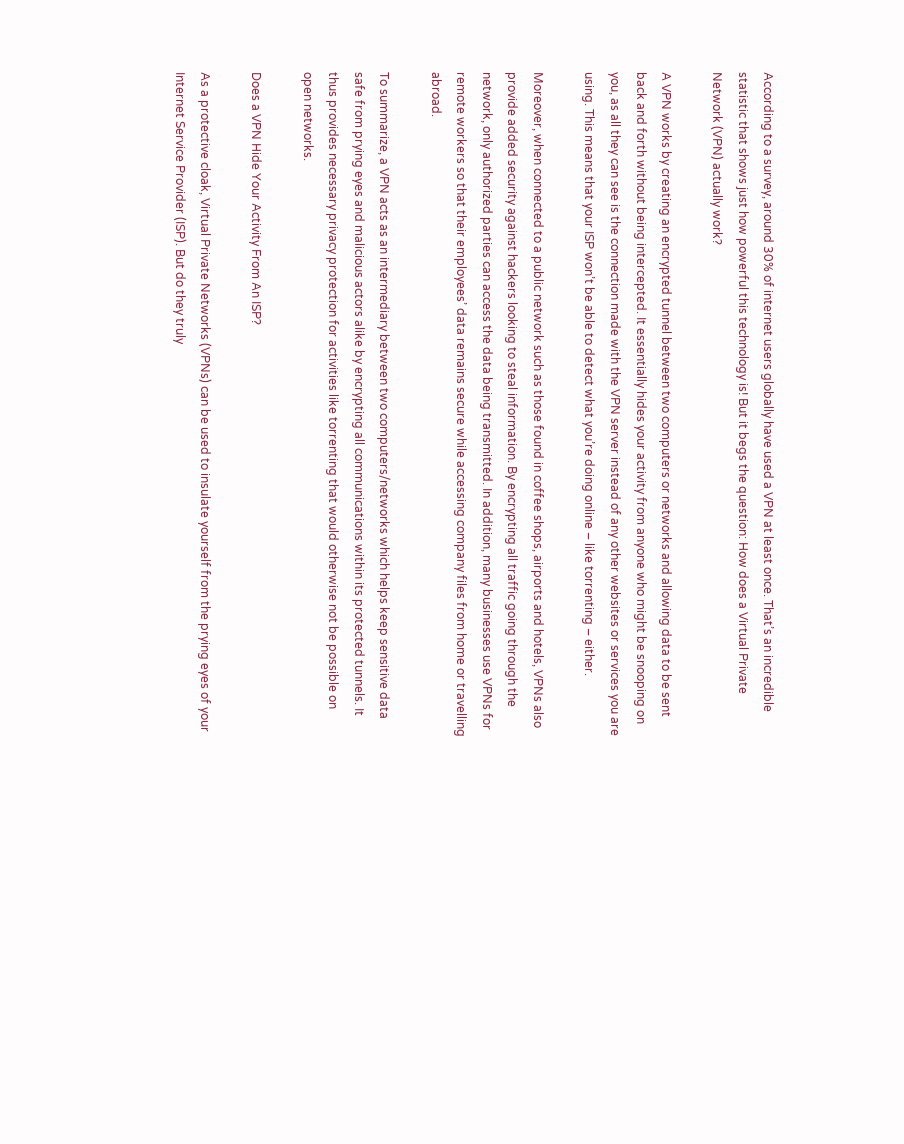According to a survey, around 30% of internet users globally have used a VPN at least once. That’s an incredible statistic that shows just how powerful this technology is! But it begs the question: How does a Virtual Private Network (VPN) actually work?

A VPN works by creating an encrypted tunnel between two computers or networks and allowing data to be sent back and forth without being intercepted. It essentially hides your activity from anyone who might be snooping on you, as all they can see is the connection made with the VPN server instead of any other websites or services you are using. This means that your ISP won’t be able to detect what you’re doing online – like torrenting – either.

Moreover, when connected to a public network such as those found in coffee shops, airports and hotels, VPNs also provide added security against hackers looking to steal information. By encrypting all traffic going through the network, only authorized parties can access the data being transmitted. In addition, many businesses use VPNs for remote workers so that their employees’ data remains secure while accessing company files from home or travelling abroad.

To summarize, a VPN acts as an intermediary between two computers/networks which helps keep sensitive data safe from prying eyes and malicious actors alike by encrypting all communications within its protected tunnels. It thus provides necessary privacy protection for activities like torrenting that would otherwise not be possible on open networks.

Does a VPN Hide Your Activity From An ISP?

As a protective cloak, Virtual Private Networks (VPNs) can be used to insulate yourself from the prying eyes of your Internet Service Provider (ISP). But do they truly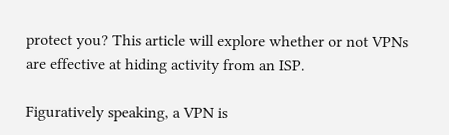protect you? This article will explore whether or not VPNs are effective at hiding activity from an ISP.

Figuratively speaking, a VPN is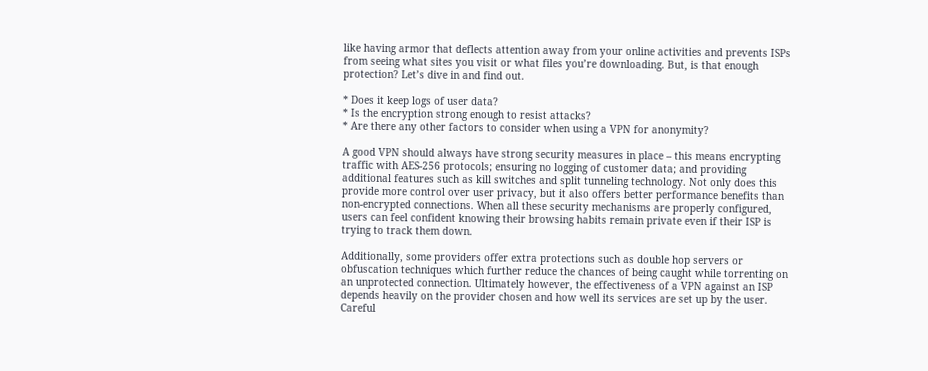like having armor that deflects attention away from your online activities and prevents ISPs from seeing what sites you visit or what files you’re downloading. But, is that enough protection? Let’s dive in and find out.

* Does it keep logs of user data?
* Is the encryption strong enough to resist attacks?
* Are there any other factors to consider when using a VPN for anonymity?

A good VPN should always have strong security measures in place – this means encrypting traffic with AES-256 protocols; ensuring no logging of customer data; and providing additional features such as kill switches and split tunneling technology. Not only does this provide more control over user privacy, but it also offers better performance benefits than non-encrypted connections. When all these security mechanisms are properly configured, users can feel confident knowing their browsing habits remain private even if their ISP is trying to track them down.

Additionally, some providers offer extra protections such as double hop servers or obfuscation techniques which further reduce the chances of being caught while torrenting on an unprotected connection. Ultimately however, the effectiveness of a VPN against an ISP depends heavily on the provider chosen and how well its services are set up by the user. Careful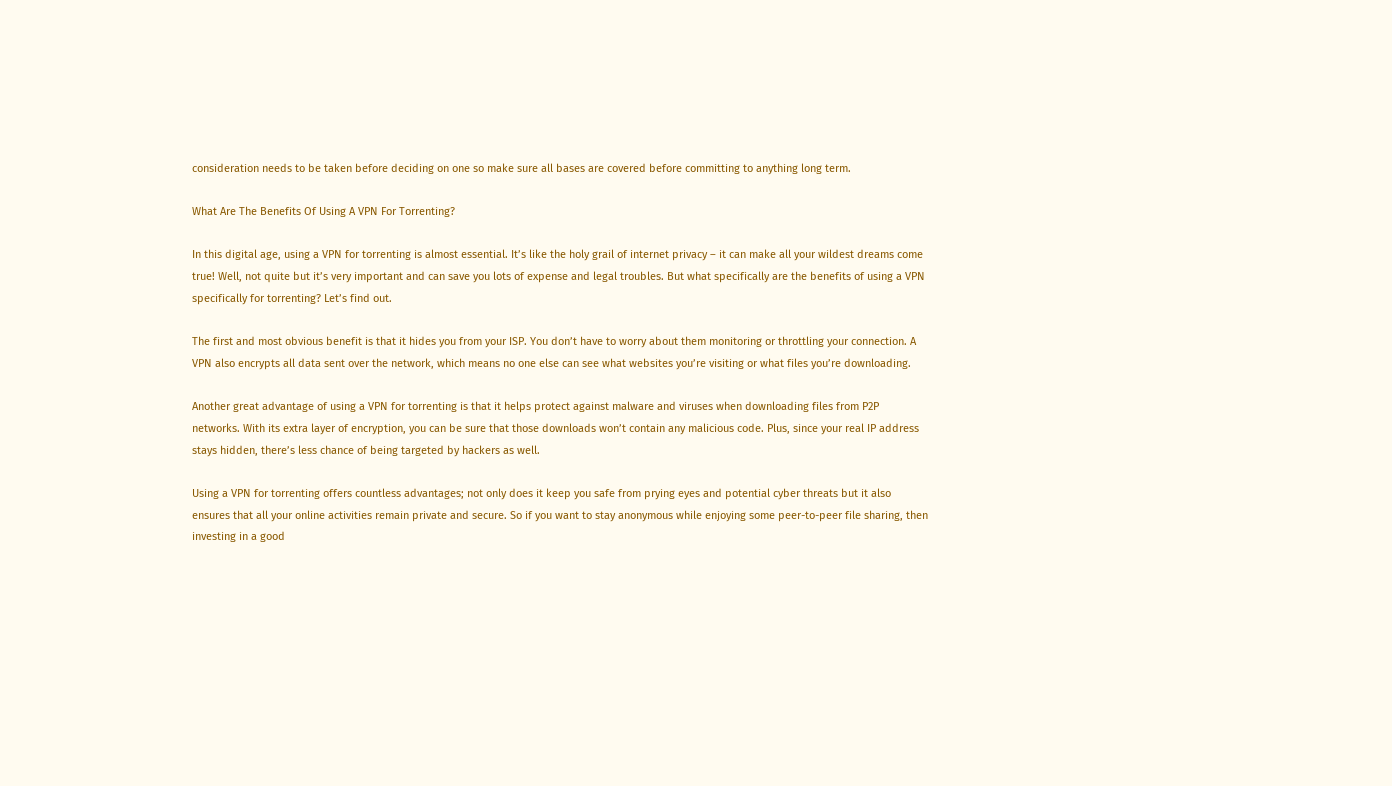consideration needs to be taken before deciding on one so make sure all bases are covered before committing to anything long term.

What Are The Benefits Of Using A VPN For Torrenting?

In this digital age, using a VPN for torrenting is almost essential. It’s like the holy grail of internet privacy – it can make all your wildest dreams come true! Well, not quite but it’s very important and can save you lots of expense and legal troubles. But what specifically are the benefits of using a VPN specifically for torrenting? Let’s find out.

The first and most obvious benefit is that it hides you from your ISP. You don’t have to worry about them monitoring or throttling your connection. A VPN also encrypts all data sent over the network, which means no one else can see what websites you’re visiting or what files you’re downloading.

Another great advantage of using a VPN for torrenting is that it helps protect against malware and viruses when downloading files from P2P networks. With its extra layer of encryption, you can be sure that those downloads won’t contain any malicious code. Plus, since your real IP address stays hidden, there’s less chance of being targeted by hackers as well.

Using a VPN for torrenting offers countless advantages; not only does it keep you safe from prying eyes and potential cyber threats but it also ensures that all your online activities remain private and secure. So if you want to stay anonymous while enjoying some peer-to-peer file sharing, then investing in a good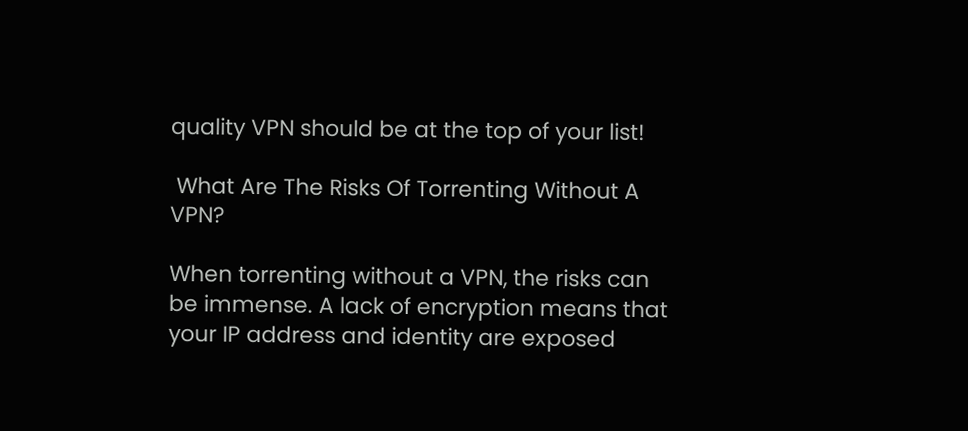quality VPN should be at the top of your list!

 What Are The Risks Of Torrenting Without A VPN?

When torrenting without a VPN, the risks can be immense. A lack of encryption means that your IP address and identity are exposed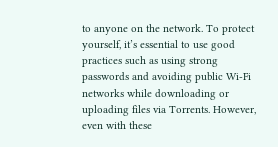to anyone on the network. To protect yourself, it’s essential to use good practices such as using strong passwords and avoiding public Wi-Fi networks while downloading or uploading files via Torrents. However, even with these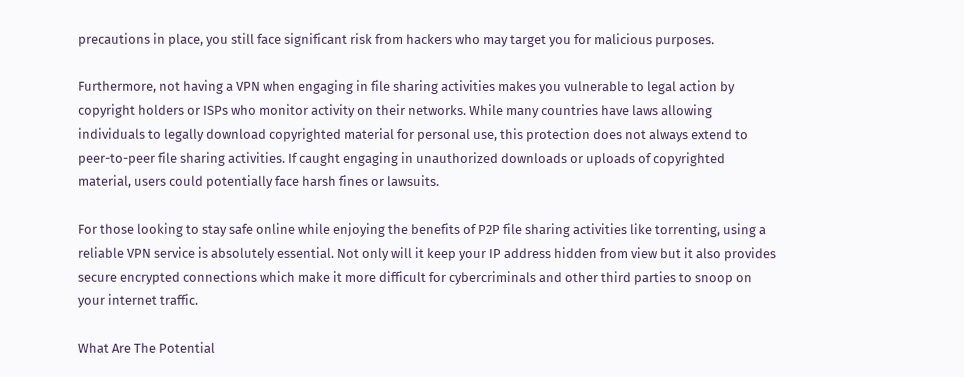precautions in place, you still face significant risk from hackers who may target you for malicious purposes.

Furthermore, not having a VPN when engaging in file sharing activities makes you vulnerable to legal action by copyright holders or ISPs who monitor activity on their networks. While many countries have laws allowing individuals to legally download copyrighted material for personal use, this protection does not always extend to peer-to-peer file sharing activities. If caught engaging in unauthorized downloads or uploads of copyrighted material, users could potentially face harsh fines or lawsuits.

For those looking to stay safe online while enjoying the benefits of P2P file sharing activities like torrenting, using a reliable VPN service is absolutely essential. Not only will it keep your IP address hidden from view but it also provides secure encrypted connections which make it more difficult for cybercriminals and other third parties to snoop on your internet traffic.

What Are The Potential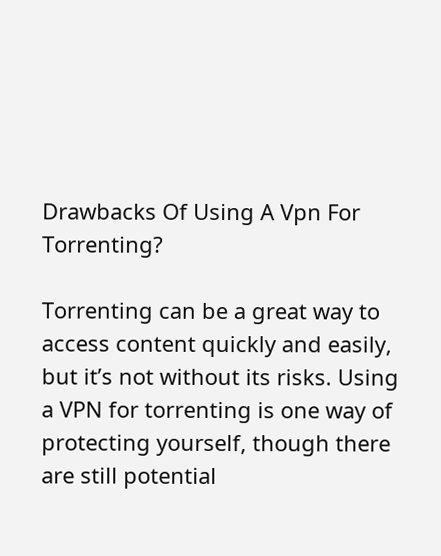Drawbacks Of Using A Vpn For Torrenting?

Torrenting can be a great way to access content quickly and easily, but it’s not without its risks. Using a VPN for torrenting is one way of protecting yourself, though there are still potential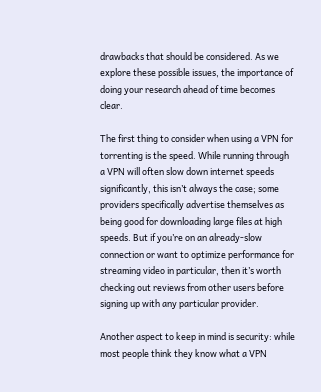drawbacks that should be considered. As we explore these possible issues, the importance of doing your research ahead of time becomes clear.

The first thing to consider when using a VPN for torrenting is the speed. While running through a VPN will often slow down internet speeds significantly, this isn’t always the case; some providers specifically advertise themselves as being good for downloading large files at high speeds. But if you’re on an already-slow connection or want to optimize performance for streaming video in particular, then it’s worth checking out reviews from other users before signing up with any particular provider.

Another aspect to keep in mind is security: while most people think they know what a VPN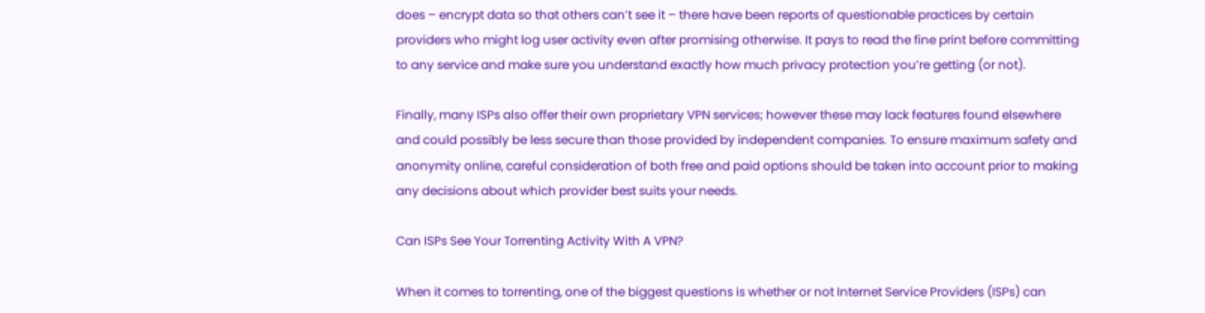does – encrypt data so that others can’t see it – there have been reports of questionable practices by certain providers who might log user activity even after promising otherwise. It pays to read the fine print before committing to any service and make sure you understand exactly how much privacy protection you’re getting (or not).

Finally, many ISPs also offer their own proprietary VPN services; however these may lack features found elsewhere and could possibly be less secure than those provided by independent companies. To ensure maximum safety and anonymity online, careful consideration of both free and paid options should be taken into account prior to making any decisions about which provider best suits your needs.

Can ISPs See Your Torrenting Activity With A VPN?

When it comes to torrenting, one of the biggest questions is whether or not Internet Service Providers (ISPs) can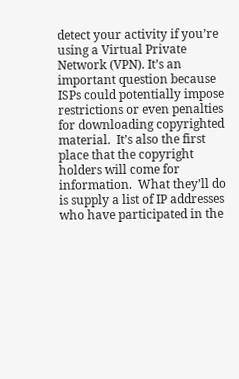detect your activity if you’re using a Virtual Private Network (VPN). It’s an important question because ISPs could potentially impose restrictions or even penalties for downloading copyrighted material.  It’s also the first place that the copyright holders will come for information.  What they’ll do is supply a list of IP addresses who have participated in the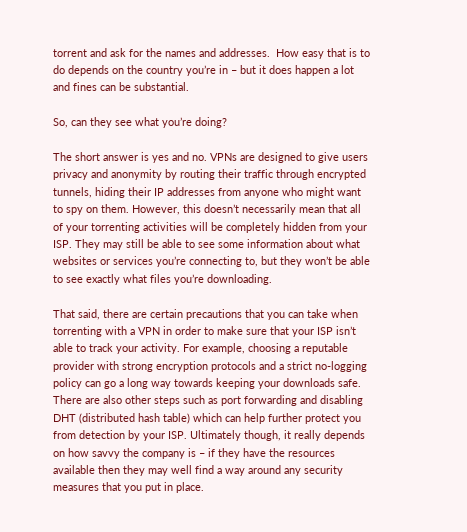torrent and ask for the names and addresses.  How easy that is to do depends on the country you’re in – but it does happen a lot and fines can be substantial.

So, can they see what you’re doing?

The short answer is yes and no. VPNs are designed to give users privacy and anonymity by routing their traffic through encrypted tunnels, hiding their IP addresses from anyone who might want to spy on them. However, this doesn’t necessarily mean that all of your torrenting activities will be completely hidden from your ISP. They may still be able to see some information about what websites or services you’re connecting to, but they won’t be able to see exactly what files you’re downloading.

That said, there are certain precautions that you can take when torrenting with a VPN in order to make sure that your ISP isn’t able to track your activity. For example, choosing a reputable provider with strong encryption protocols and a strict no-logging policy can go a long way towards keeping your downloads safe. There are also other steps such as port forwarding and disabling DHT (distributed hash table) which can help further protect you from detection by your ISP. Ultimately though, it really depends on how savvy the company is – if they have the resources available then they may well find a way around any security measures that you put in place.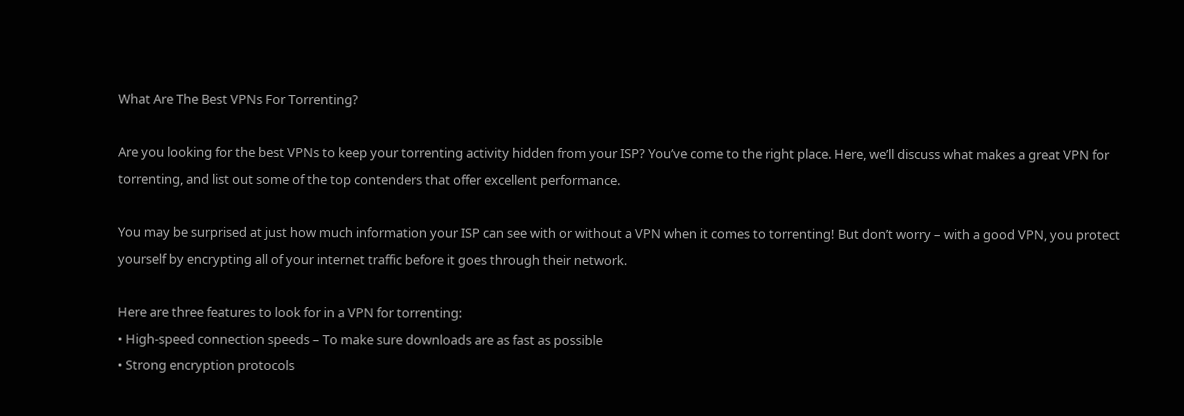What Are The Best VPNs For Torrenting?

Are you looking for the best VPNs to keep your torrenting activity hidden from your ISP? You’ve come to the right place. Here, we’ll discuss what makes a great VPN for torrenting, and list out some of the top contenders that offer excellent performance.

You may be surprised at just how much information your ISP can see with or without a VPN when it comes to torrenting! But don’t worry – with a good VPN, you protect yourself by encrypting all of your internet traffic before it goes through their network.

Here are three features to look for in a VPN for torrenting:
• High-speed connection speeds – To make sure downloads are as fast as possible
• Strong encryption protocols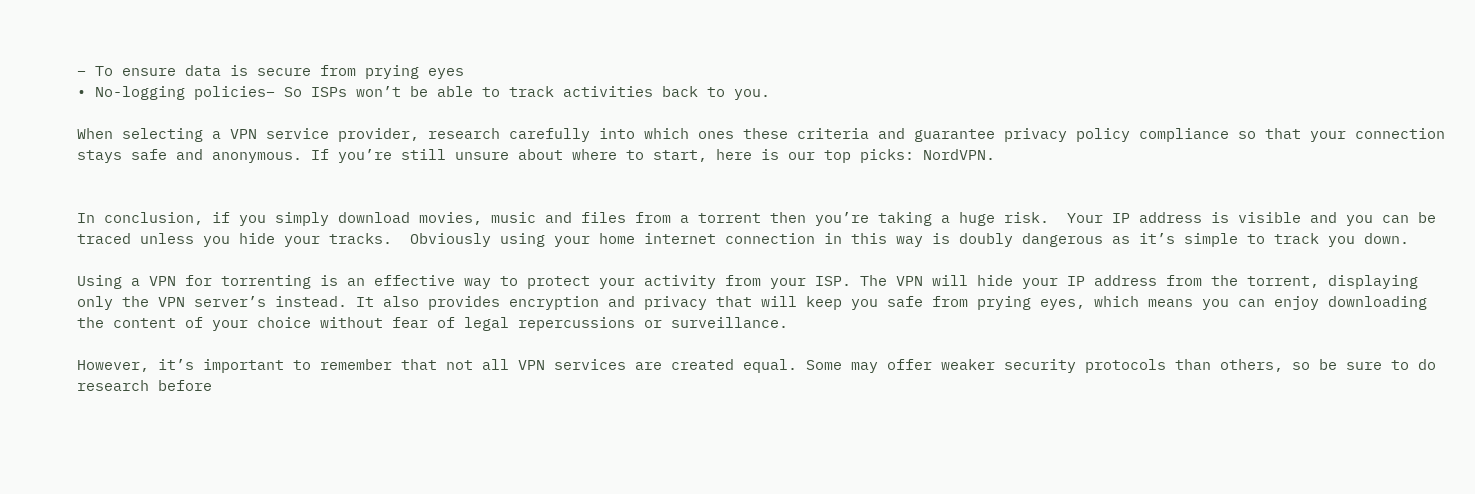– To ensure data is secure from prying eyes
• No-logging policies– So ISPs won’t be able to track activities back to you.

When selecting a VPN service provider, research carefully into which ones these criteria and guarantee privacy policy compliance so that your connection stays safe and anonymous. If you’re still unsure about where to start, here is our top picks: NordVPN.


In conclusion, if you simply download movies, music and files from a torrent then you’re taking a huge risk.  Your IP address is visible and you can be traced unless you hide your tracks.  Obviously using your home internet connection in this way is doubly dangerous as it’s simple to track you down.

Using a VPN for torrenting is an effective way to protect your activity from your ISP. The VPN will hide your IP address from the torrent, displaying only the VPN server’s instead. It also provides encryption and privacy that will keep you safe from prying eyes, which means you can enjoy downloading the content of your choice without fear of legal repercussions or surveillance.

However, it’s important to remember that not all VPN services are created equal. Some may offer weaker security protocols than others, so be sure to do research before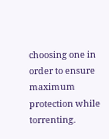choosing one in order to ensure maximum protection while torrenting.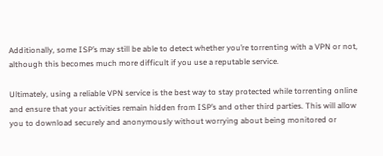Additionally, some ISP’s may still be able to detect whether you’re torrenting with a VPN or not, although this becomes much more difficult if you use a reputable service.

Ultimately, using a reliable VPN service is the best way to stay protected while torrenting online and ensure that your activities remain hidden from ISP’s and other third parties. This will allow you to download securely and anonymously without worrying about being monitored or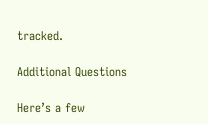tracked.

Additional Questions

Here’s a few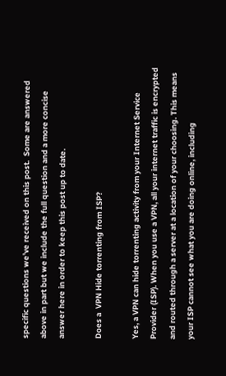specific questions we’ve received on this post.  Some are answered above in part but we include the full question and a more concise answer here in order to keep this post up to date.

Does a  VPN Hide torrenting from ISP?

Yes, a VPN can hide torrenting activity from your Internet Service Provider (ISP). When you use a VPN, all your internet traffic is encrypted and routed through a server at a location of your choosing. This means your ISP cannot see what you are doing online, including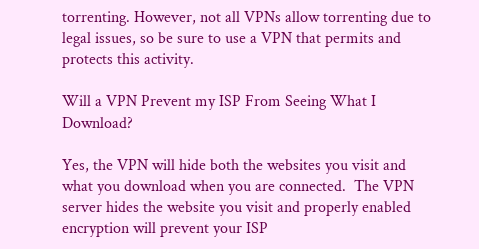torrenting. However, not all VPNs allow torrenting due to legal issues, so be sure to use a VPN that permits and protects this activity.

Will a VPN Prevent my ISP From Seeing What I Download?

Yes, the VPN will hide both the websites you visit and what you download when you are connected.  The VPN server hides the website you visit and properly enabled encryption will prevent your ISP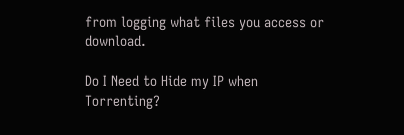from logging what files you access or download.

Do I Need to Hide my IP when Torrenting?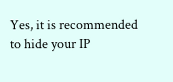Yes, it is recommended to hide your IP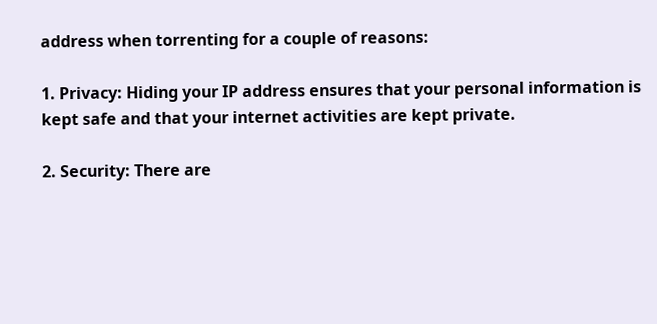address when torrenting for a couple of reasons:

1. Privacy: Hiding your IP address ensures that your personal information is kept safe and that your internet activities are kept private.

2. Security: There are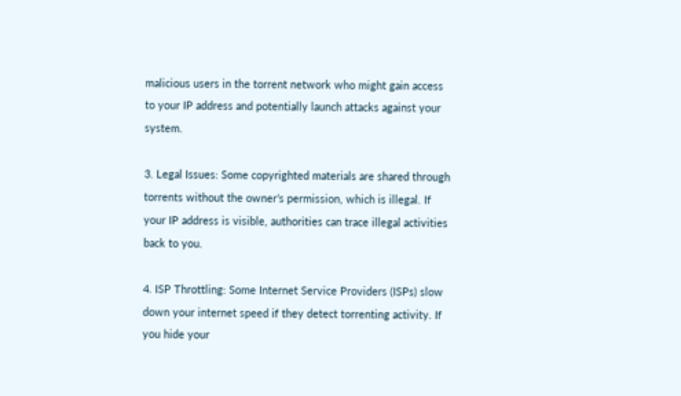malicious users in the torrent network who might gain access to your IP address and potentially launch attacks against your system.

3. Legal Issues: Some copyrighted materials are shared through torrents without the owner’s permission, which is illegal. If your IP address is visible, authorities can trace illegal activities back to you.

4. ISP Throttling: Some Internet Service Providers (ISPs) slow down your internet speed if they detect torrenting activity. If you hide your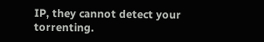IP, they cannot detect your torrenting.